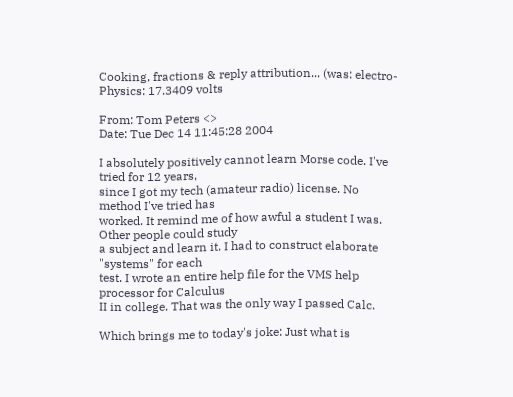Cooking, fractions & reply attribution... (was: electro-Physics: 17.3409 volts

From: Tom Peters <>
Date: Tue Dec 14 11:45:28 2004

I absolutely positively cannot learn Morse code. I've tried for 12 years,
since I got my tech (amateur radio) license. No method I've tried has
worked. It remind me of how awful a student I was. Other people could study
a subject and learn it. I had to construct elaborate "systems" for each
test. I wrote an entire help file for the VMS help processor for Calculus
II in college. That was the only way I passed Calc.

Which brings me to today's joke: Just what is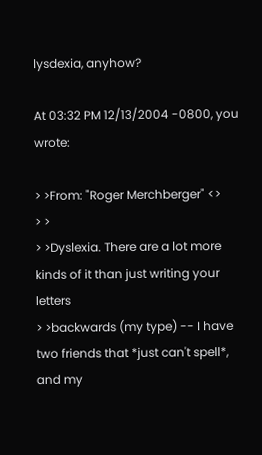lysdexia, anyhow?

At 03:32 PM 12/13/2004 -0800, you wrote:

> >From: "Roger Merchberger" <>
> >
> >Dyslexia. There are a lot more kinds of it than just writing your letters
> >backwards (my type) -- I have two friends that *just can't spell*, and my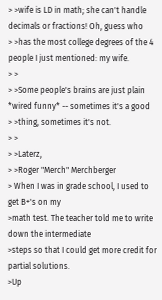> >wife is LD in math; she can't handle decimals or fractions! Oh, guess who
> >has the most college degrees of the 4 people I just mentioned: my wife.
> >
> >Some people's brains are just plain *wired funny* -- sometimes it's a good
> >thing, sometimes it's not.
> >
> >Laterz,
> >Roger "Merch" Merchberger
> When I was in grade school, I used to get B+'s on my
>math test. The teacher told me to write down the intermediate
>steps so that I could get more credit for partial solutions.
>Up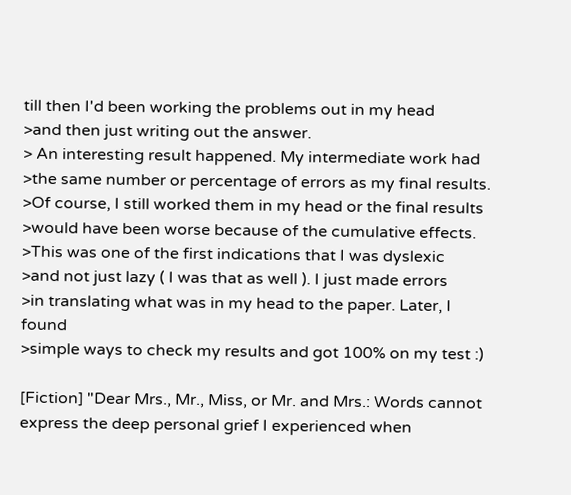till then I'd been working the problems out in my head
>and then just writing out the answer.
> An interesting result happened. My intermediate work had
>the same number or percentage of errors as my final results.
>Of course, I still worked them in my head or the final results
>would have been worse because of the cumulative effects.
>This was one of the first indications that I was dyslexic
>and not just lazy ( I was that as well ). I just made errors
>in translating what was in my head to the paper. Later, I found
>simple ways to check my results and got 100% on my test :)

[Fiction] "Dear Mrs., Mr., Miss, or Mr. and Mrs.: Words cannot
express the deep personal grief I experienced when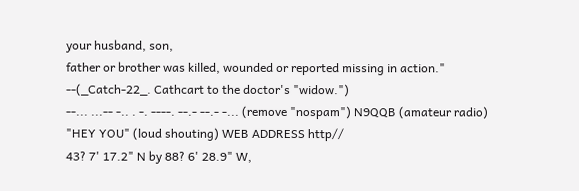your husband, son,
father or brother was killed, wounded or reported missing in action."
--(_Catch-22_. Cathcart to the doctor's "widow.")
--... ...-- -.. . -. ----. --.- --.- -... (remove "nospam") N9QQB (amateur radio)
"HEY YOU" (loud shouting) WEB ADDRESS http//
43? 7' 17.2" N by 88? 6' 28.9" W,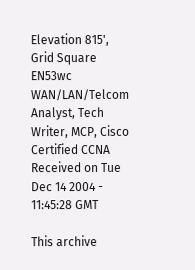Elevation 815', Grid Square EN53wc
WAN/LAN/Telcom Analyst, Tech Writer, MCP, Cisco Certified CCNA
Received on Tue Dec 14 2004 - 11:45:28 GMT

This archive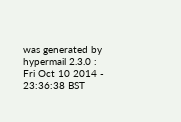was generated by hypermail 2.3.0 : Fri Oct 10 2014 - 23:36:38 BST